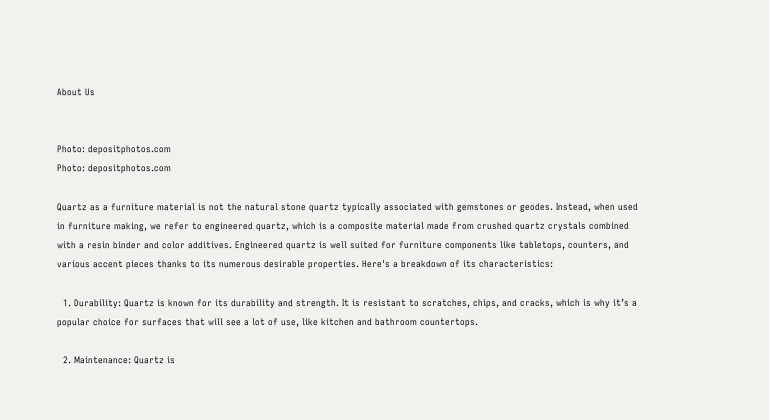About Us


Photo: depositphotos.com
Photo: depositphotos.com

Quartz as a furniture material is not the natural stone quartz typically associated with gemstones or geodes. Instead, when used in furniture making, we refer to engineered quartz, which is a composite material made from crushed quartz crystals combined with a resin binder and color additives. Engineered quartz is well suited for furniture components like tabletops, counters, and various accent pieces thanks to its numerous desirable properties. Here's a breakdown of its characteristics:

  1. Durability: Quartz is known for its durability and strength. It is resistant to scratches, chips, and cracks, which is why it’s a popular choice for surfaces that will see a lot of use, like kitchen and bathroom countertops.

  2. Maintenance: Quartz is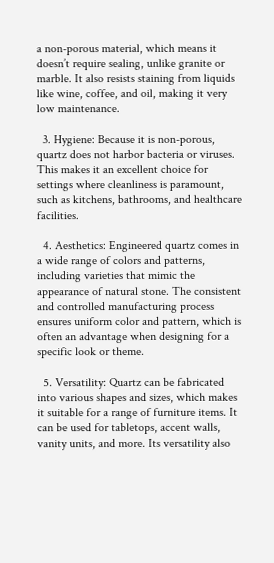a non-porous material, which means it doesn’t require sealing, unlike granite or marble. It also resists staining from liquids like wine, coffee, and oil, making it very low maintenance.

  3. Hygiene: Because it is non-porous, quartz does not harbor bacteria or viruses. This makes it an excellent choice for settings where cleanliness is paramount, such as kitchens, bathrooms, and healthcare facilities.

  4. Aesthetics: Engineered quartz comes in a wide range of colors and patterns, including varieties that mimic the appearance of natural stone. The consistent and controlled manufacturing process ensures uniform color and pattern, which is often an advantage when designing for a specific look or theme.

  5. Versatility: Quartz can be fabricated into various shapes and sizes, which makes it suitable for a range of furniture items. It can be used for tabletops, accent walls, vanity units, and more. Its versatility also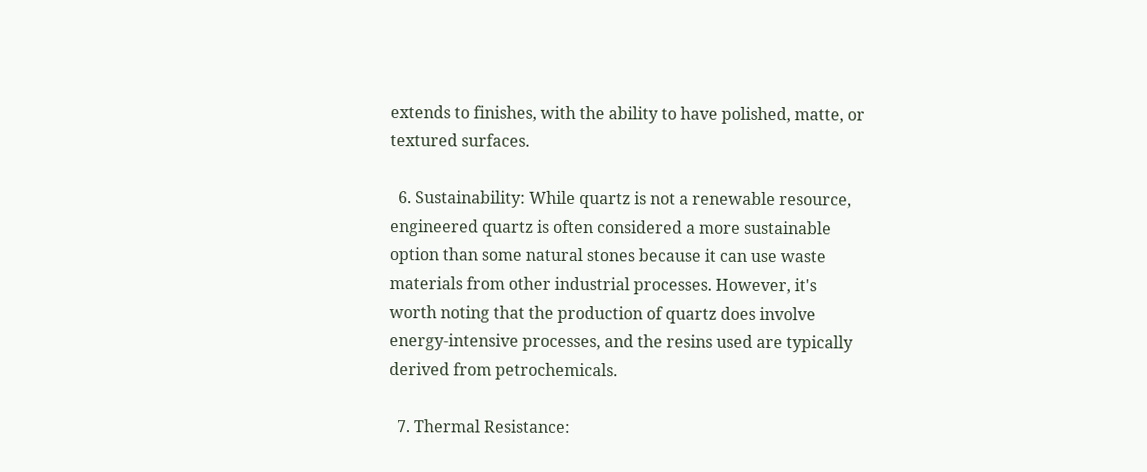extends to finishes, with the ability to have polished, matte, or textured surfaces.

  6. Sustainability: While quartz is not a renewable resource, engineered quartz is often considered a more sustainable option than some natural stones because it can use waste materials from other industrial processes. However, it's worth noting that the production of quartz does involve energy-intensive processes, and the resins used are typically derived from petrochemicals.

  7. Thermal Resistance: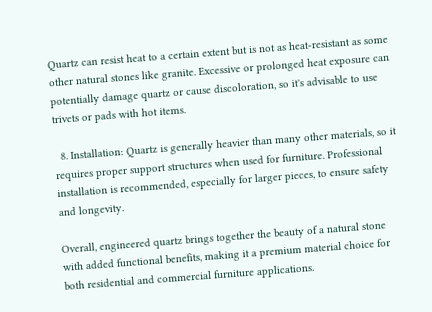Quartz can resist heat to a certain extent but is not as heat-resistant as some other natural stones like granite. Excessive or prolonged heat exposure can potentially damage quartz or cause discoloration, so it's advisable to use trivets or pads with hot items.

  8. Installation: Quartz is generally heavier than many other materials, so it requires proper support structures when used for furniture. Professional installation is recommended, especially for larger pieces, to ensure safety and longevity.

Overall, engineered quartz brings together the beauty of a natural stone with added functional benefits, making it a premium material choice for both residential and commercial furniture applications.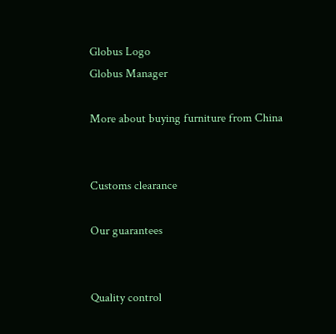Globus Logo
Globus Manager

More about buying furniture from China


Customs clearance

Our guarantees


Quality control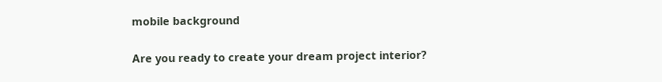mobile background

Are you ready to create your dream project interior?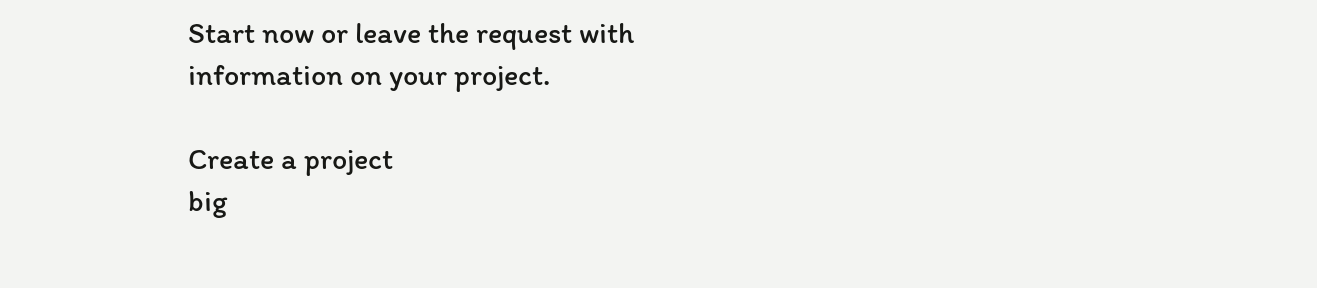Start now or leave the request with information on your project.

Create a project
big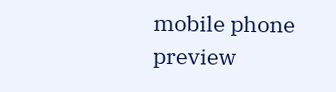mobile phone preview